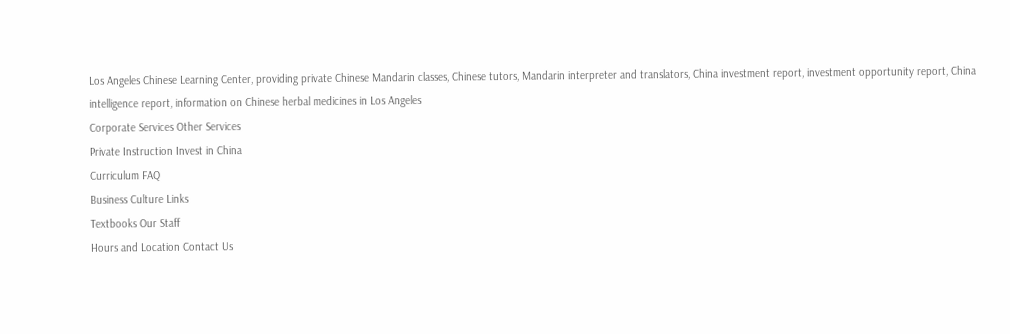Los Angeles Chinese Learning Center, providing private Chinese Mandarin classes, Chinese tutors, Mandarin interpreter and translators, China investment report, investment opportunity report, China intelligence report, information on Chinese herbal medicines in Los Angeles
Corporate Services Other Services
Private Instruction Invest in China
Curriculum FAQ
Business Culture Links
Textbooks Our Staff
Hours and Location Contact Us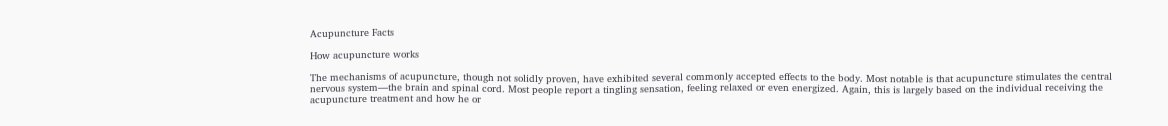Acupuncture Facts

How acupuncture works

The mechanisms of acupuncture, though not solidly proven, have exhibited several commonly accepted effects to the body. Most notable is that acupuncture stimulates the central nervous system—the brain and spinal cord. Most people report a tingling sensation, feeling relaxed or even energized. Again, this is largely based on the individual receiving the acupuncture treatment and how he or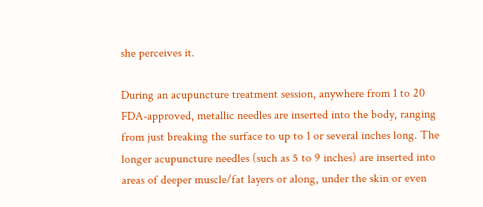she perceives it.

During an acupuncture treatment session, anywhere from 1 to 20 FDA-approved, metallic needles are inserted into the body, ranging from just breaking the surface to up to 1 or several inches long. The longer acupuncture needles (such as 5 to 9 inches) are inserted into areas of deeper muscle/fat layers or along, under the skin or even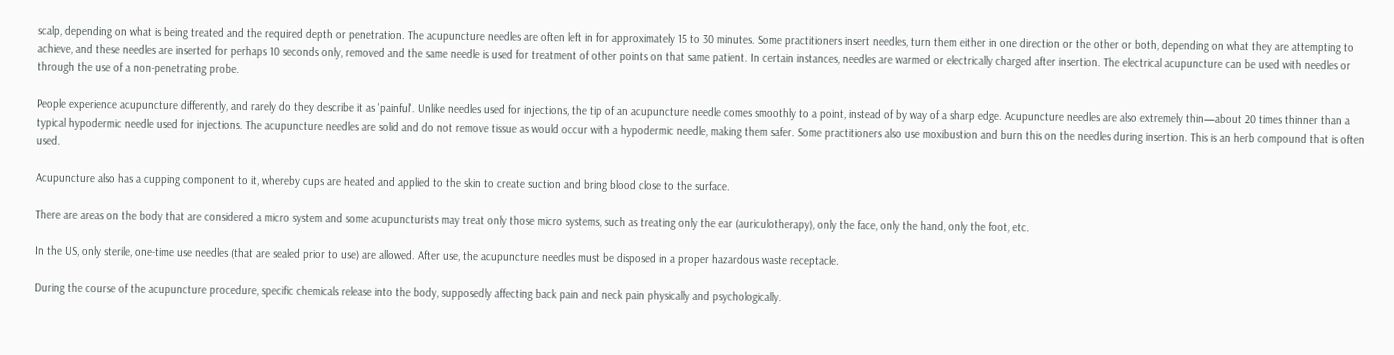scalp, depending on what is being treated and the required depth or penetration. The acupuncture needles are often left in for approximately 15 to 30 minutes. Some practitioners insert needles, turn them either in one direction or the other or both, depending on what they are attempting to achieve, and these needles are inserted for perhaps 10 seconds only, removed and the same needle is used for treatment of other points on that same patient. In certain instances, needles are warmed or electrically charged after insertion. The electrical acupuncture can be used with needles or through the use of a non-penetrating probe.

People experience acupuncture differently, and rarely do they describe it as 'painful'. Unlike needles used for injections, the tip of an acupuncture needle comes smoothly to a point, instead of by way of a sharp edge. Acupuncture needles are also extremely thin—about 20 times thinner than a typical hypodermic needle used for injections. The acupuncture needles are solid and do not remove tissue as would occur with a hypodermic needle, making them safer. Some practitioners also use moxibustion and burn this on the needles during insertion. This is an herb compound that is often used.

Acupuncture also has a cupping component to it, whereby cups are heated and applied to the skin to create suction and bring blood close to the surface.

There are areas on the body that are considered a micro system and some acupuncturists may treat only those micro systems, such as treating only the ear (auriculotherapy), only the face, only the hand, only the foot, etc.

In the US, only sterile, one-time use needles (that are sealed prior to use) are allowed. After use, the acupuncture needles must be disposed in a proper hazardous waste receptacle.

During the course of the acupuncture procedure, specific chemicals release into the body, supposedly affecting back pain and neck pain physically and psychologically.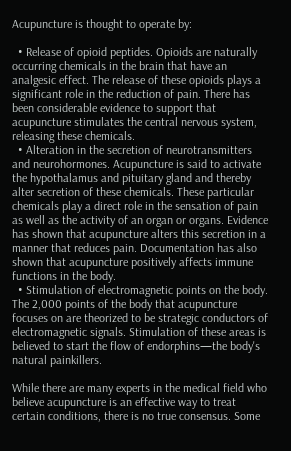Acupuncture is thought to operate by:

  • Release of opioid peptides. Opioids are naturally occurring chemicals in the brain that have an analgesic effect. The release of these opioids plays a significant role in the reduction of pain. There has been considerable evidence to support that acupuncture stimulates the central nervous system, releasing these chemicals.
  • Alteration in the secretion of neurotransmitters and neurohormones. Acupuncture is said to activate the hypothalamus and pituitary gland and thereby alter secretion of these chemicals. These particular chemicals play a direct role in the sensation of pain as well as the activity of an organ or organs. Evidence has shown that acupuncture alters this secretion in a manner that reduces pain. Documentation has also shown that acupuncture positively affects immune functions in the body.
  • Stimulation of electromagnetic points on the body. The 2,000 points of the body that acupuncture focuses on are theorized to be strategic conductors of electromagnetic signals. Stimulation of these areas is believed to start the flow of endorphins—the body's natural painkillers.

While there are many experts in the medical field who believe acupuncture is an effective way to treat certain conditions, there is no true consensus. Some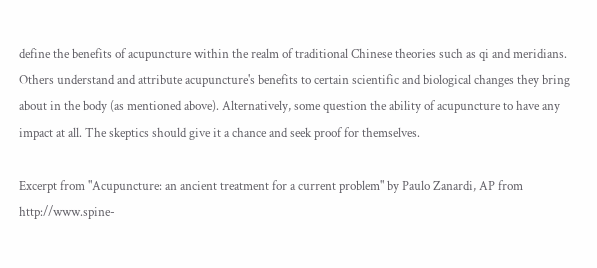define the benefits of acupuncture within the realm of traditional Chinese theories such as qi and meridians. Others understand and attribute acupuncture's benefits to certain scientific and biological changes they bring about in the body (as mentioned above). Alternatively, some question the ability of acupuncture to have any impact at all. The skeptics should give it a chance and seek proof for themselves.

Excerpt from "Acupuncture: an ancient treatment for a current problem" by Paulo Zanardi, AP from http://www.spine-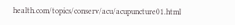health.com/topics/conserv/acu/acupuncture01.html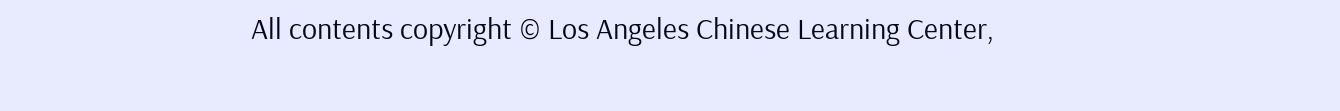All contents copyright © Los Angeles Chinese Learning Center,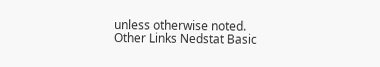unless otherwise noted. Other Links Nedstat Basic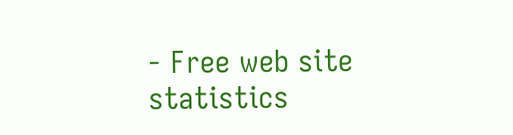- Free web site statistics